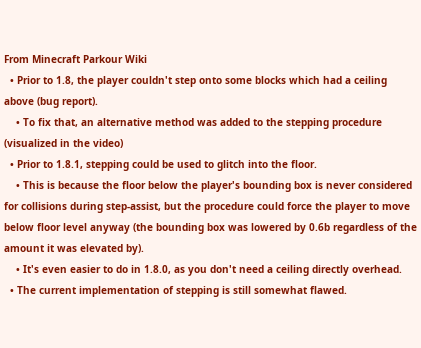From Minecraft Parkour Wiki
  • Prior to 1.8, the player couldn't step onto some blocks which had a ceiling above (bug report).
    • To fix that, an alternative method was added to the stepping procedure (visualized in the video)
  • Prior to 1.8.1, stepping could be used to glitch into the floor.
    • This is because the floor below the player's bounding box is never considered for collisions during step-assist, but the procedure could force the player to move below floor level anyway (the bounding box was lowered by 0.6b regardless of the amount it was elevated by).
    • It's even easier to do in 1.8.0, as you don't need a ceiling directly overhead.
  • The current implementation of stepping is still somewhat flawed.